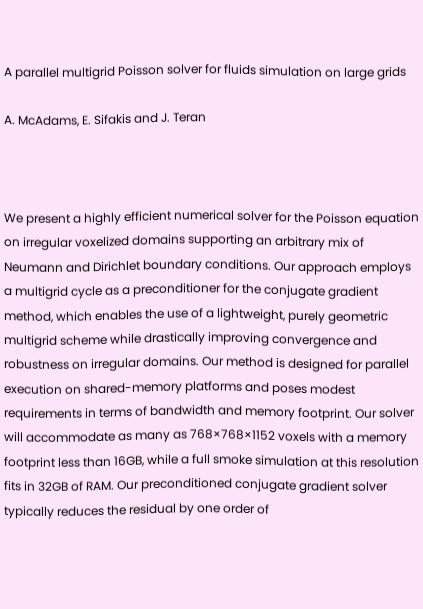A parallel multigrid Poisson solver for fluids simulation on large grids

A. McAdams, E. Sifakis and J. Teran



We present a highly efficient numerical solver for the Poisson equation on irregular voxelized domains supporting an arbitrary mix of Neumann and Dirichlet boundary conditions. Our approach employs a multigrid cycle as a preconditioner for the conjugate gradient method, which enables the use of a lightweight, purely geometric multigrid scheme while drastically improving convergence and robustness on irregular domains. Our method is designed for parallel execution on shared-memory platforms and poses modest requirements in terms of bandwidth and memory footprint. Our solver will accommodate as many as 768×768×1152 voxels with a memory footprint less than 16GB, while a full smoke simulation at this resolution fits in 32GB of RAM. Our preconditioned conjugate gradient solver typically reduces the residual by one order of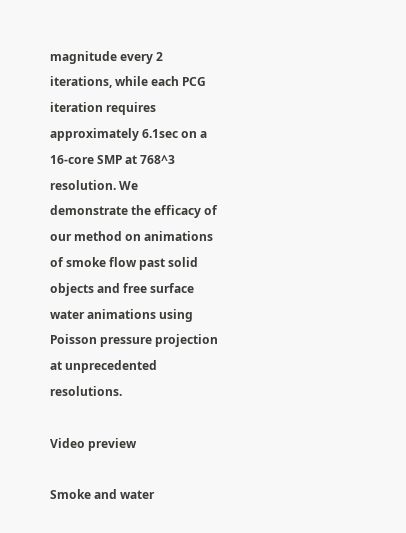magnitude every 2 iterations, while each PCG iteration requires approximately 6.1sec on a 16-core SMP at 768^3 resolution. We demonstrate the efficacy of our method on animations of smoke flow past solid objects and free surface water animations using Poisson pressure projection at unprecedented resolutions.

Video preview

Smoke and water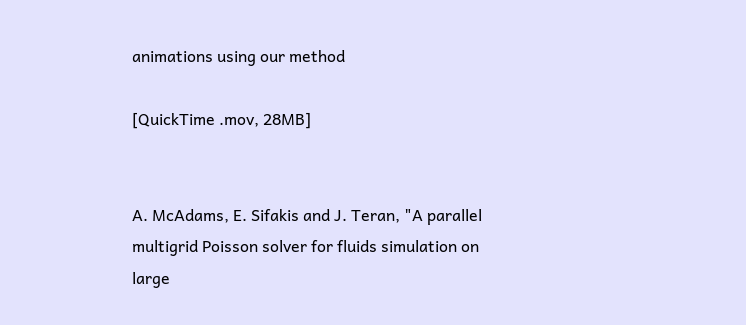animations using our method

[QuickTime .mov, 28MB]


A. McAdams, E. Sifakis and J. Teran, "A parallel multigrid Poisson solver for fluids simulation on large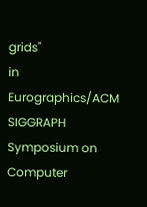grids"
in Eurographics/ACM SIGGRAPH Symposium on Computer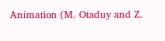Animation (M. Otaduy and Z.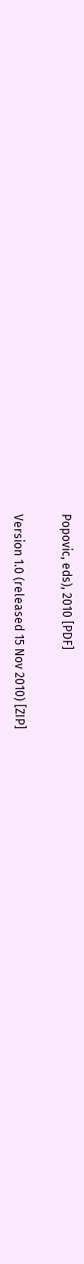Popovic, eds), 2010 [PDF]


Version 1.0 (released 15 Nov 2010) [ZIP]